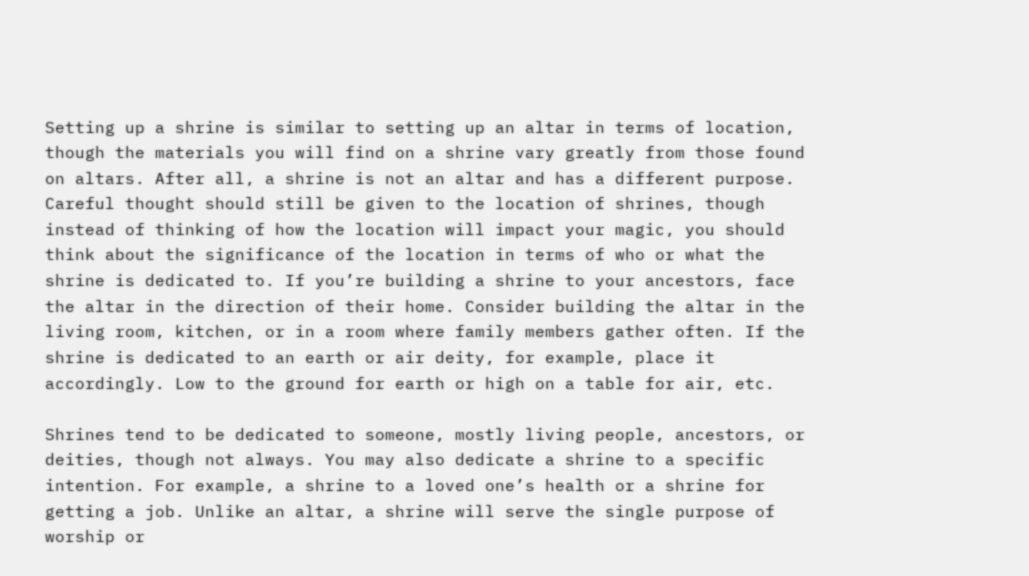Setting up a shrine is similar to setting up an altar in terms of location, though the materials you will find on a shrine vary greatly from those found on altars. After all, a shrine is not an altar and has a different purpose. Careful thought should still be given to the location of shrines, though instead of thinking of how the location will impact your magic, you should think about the significance of the location in terms of who or what the shrine is dedicated to. If you’re building a shrine to your ancestors, face the altar in the direction of their home. Consider building the altar in the living room, kitchen, or in a room where family members gather often. If the shrine is dedicated to an earth or air deity, for example, place it accordingly. Low to the ground for earth or high on a table for air, etc.

Shrines tend to be dedicated to someone, mostly living people, ancestors, or deities, though not always. You may also dedicate a shrine to a specific intention. For example, a shrine to a loved one’s health or a shrine for getting a job. Unlike an altar, a shrine will serve the single purpose of worship or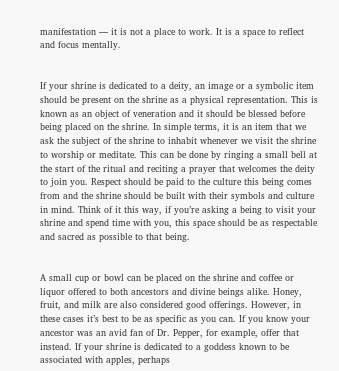manifestation — it is not a place to work. It is a space to reflect and focus mentally.


If your shrine is dedicated to a deity, an image or a symbolic item should be present on the shrine as a physical representation. This is known as an object of veneration and it should be blessed before being placed on the shrine. In simple terms, it is an item that we ask the subject of the shrine to inhabit whenever we visit the shrine to worship or meditate. This can be done by ringing a small bell at the start of the ritual and reciting a prayer that welcomes the deity to join you. Respect should be paid to the culture this being comes from and the shrine should be built with their symbols and culture in mind. Think of it this way, if you’re asking a being to visit your shrine and spend time with you, this space should be as respectable and sacred as possible to that being.


A small cup or bowl can be placed on the shrine and coffee or liquor offered to both ancestors and divine beings alike. Honey, fruit, and milk are also considered good offerings. However, in these cases it’s best to be as specific as you can. If you know your ancestor was an avid fan of Dr. Pepper, for example, offer that instead. If your shrine is dedicated to a goddess known to be associated with apples, perhaps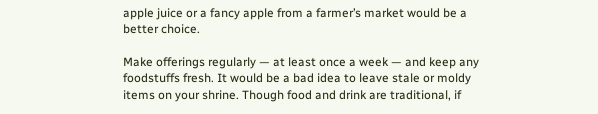apple juice or a fancy apple from a farmer’s market would be a better choice.

Make offerings regularly — at least once a week — and keep any foodstuffs fresh. It would be a bad idea to leave stale or moldy items on your shrine. Though food and drink are traditional, if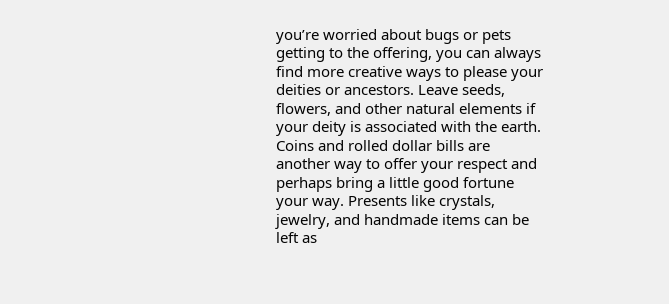you’re worried about bugs or pets getting to the offering, you can always find more creative ways to please your deities or ancestors. Leave seeds, flowers, and other natural elements if your deity is associated with the earth. Coins and rolled dollar bills are another way to offer your respect and perhaps bring a little good fortune your way. Presents like crystals, jewelry, and handmade items can be left as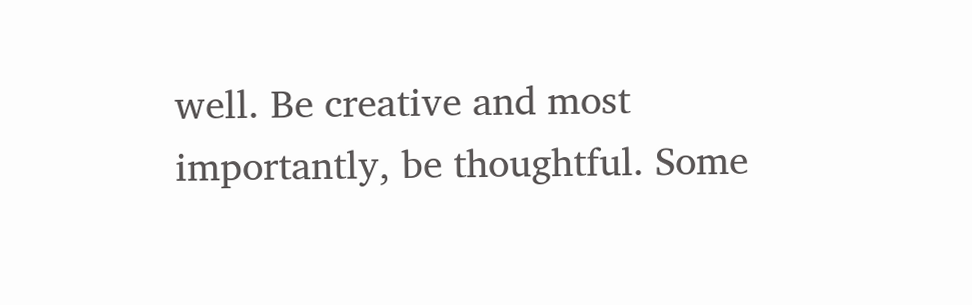well. Be creative and most importantly, be thoughtful. Some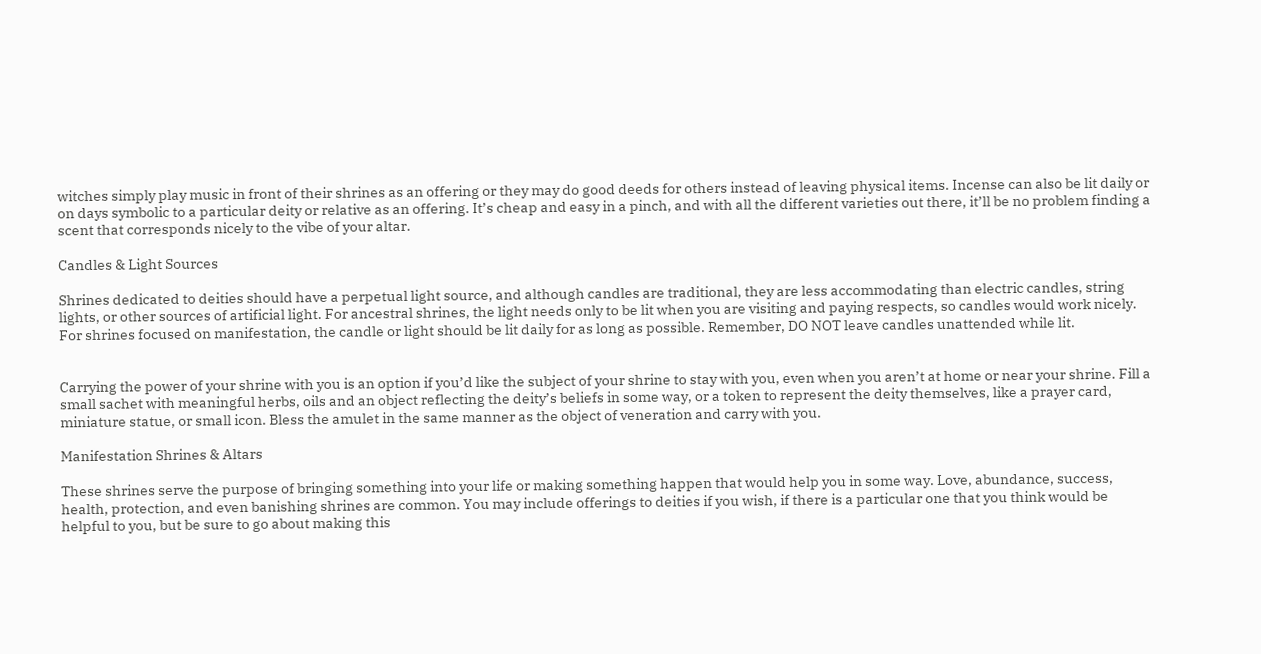witches simply play music in front of their shrines as an offering or they may do good deeds for others instead of leaving physical items. Incense can also be lit daily or on days symbolic to a particular deity or relative as an offering. It’s cheap and easy in a pinch, and with all the different varieties out there, it’ll be no problem finding a scent that corresponds nicely to the vibe of your altar.

Candles & Light Sources

Shrines dedicated to deities should have a perpetual light source, and although candles are traditional, they are less accommodating than electric candles, string lights, or other sources of artificial light. For ancestral shrines, the light needs only to be lit when you are visiting and paying respects, so candles would work nicely. For shrines focused on manifestation, the candle or light should be lit daily for as long as possible. Remember, DO NOT leave candles unattended while lit.


Carrying the power of your shrine with you is an option if you’d like the subject of your shrine to stay with you, even when you aren’t at home or near your shrine. Fill a small sachet with meaningful herbs, oils and an object reflecting the deity’s beliefs in some way, or a token to represent the deity themselves, like a prayer card, miniature statue, or small icon. Bless the amulet in the same manner as the object of veneration and carry with you.

Manifestation Shrines & Altars

These shrines serve the purpose of bringing something into your life or making something happen that would help you in some way. Love, abundance, success, health, protection, and even banishing shrines are common. You may include offerings to deities if you wish, if there is a particular one that you think would be helpful to you, but be sure to go about making this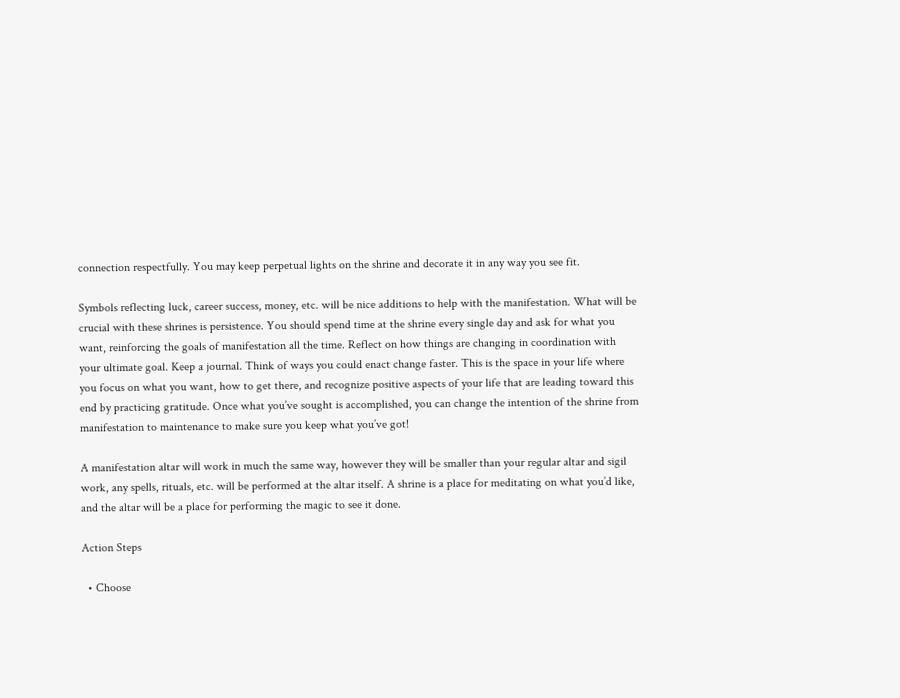connection respectfully. You may keep perpetual lights on the shrine and decorate it in any way you see fit.

Symbols reflecting luck, career success, money, etc. will be nice additions to help with the manifestation. What will be crucial with these shrines is persistence. You should spend time at the shrine every single day and ask for what you want, reinforcing the goals of manifestation all the time. Reflect on how things are changing in coordination with your ultimate goal. Keep a journal. Think of ways you could enact change faster. This is the space in your life where you focus on what you want, how to get there, and recognize positive aspects of your life that are leading toward this end by practicing gratitude. Once what you’ve sought is accomplished, you can change the intention of the shrine from manifestation to maintenance to make sure you keep what you’ve got!

A manifestation altar will work in much the same way, however they will be smaller than your regular altar and sigil work, any spells, rituals, etc. will be performed at the altar itself. A shrine is a place for meditating on what you’d like, and the altar will be a place for performing the magic to see it done.

Action Steps

  • Choose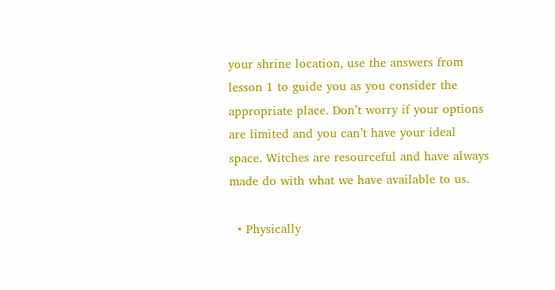your shrine location, use the answers from lesson 1 to guide you as you consider the appropriate place. Don’t worry if your options are limited and you can’t have your ideal space. Witches are resourceful and have always made do with what we have available to us.

  • Physically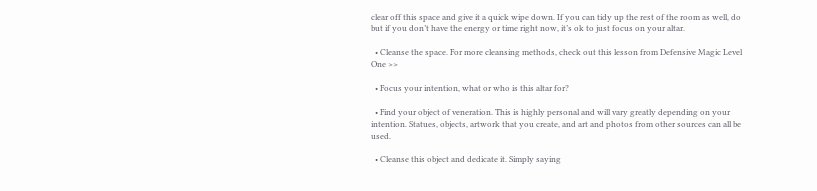clear off this space and give it a quick wipe down. If you can tidy up the rest of the room as well, do but if you don’t have the energy or time right now, it’s ok to just focus on your altar.

  • Cleanse the space. For more cleansing methods, check out this lesson from Defensive Magic Level One >>

  • Focus your intention, what or who is this altar for?

  • Find your object of veneration. This is highly personal and will vary greatly depending on your intention. Statues, objects, artwork that you create, and art and photos from other sources can all be used.

  • Cleanse this object and dedicate it. Simply saying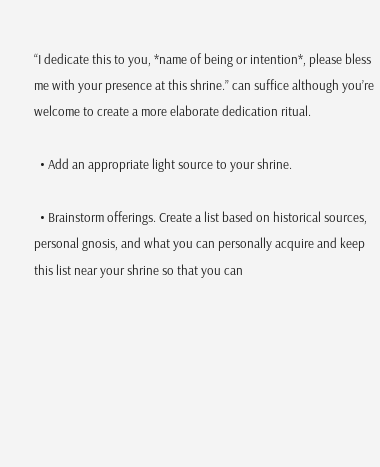“I dedicate this to you, *name of being or intention*, please bless me with your presence at this shrine.” can suffice although you’re welcome to create a more elaborate dedication ritual.

  • Add an appropriate light source to your shrine.

  • Brainstorm offerings. Create a list based on historical sources, personal gnosis, and what you can personally acquire and keep this list near your shrine so that you can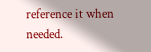reference it when needed.